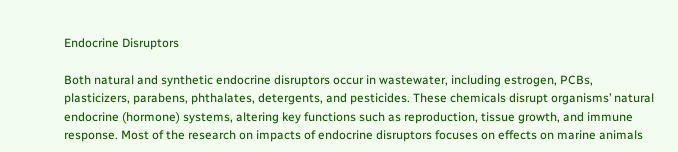Endocrine Disruptors

Both natural and synthetic endocrine disruptors occur in wastewater, including estrogen, PCBs, plasticizers, parabens, phthalates, detergents, and pesticides. These chemicals disrupt organisms’ natural endocrine (hormone) systems, altering key functions such as reproduction, tissue growth, and immune response. Most of the research on impacts of endocrine disruptors focuses on effects on marine animals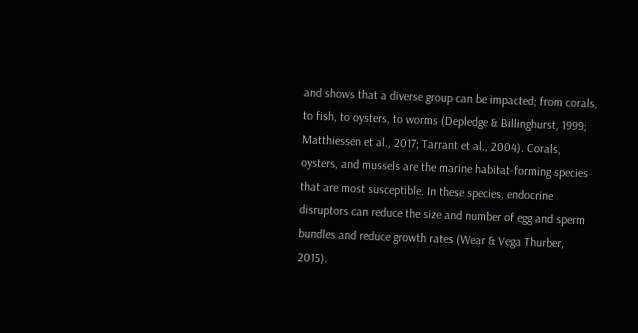and shows that a diverse group can be impacted; from corals, to fish, to oysters, to worms (Depledge & Billinghurst, 1999; Matthiessen et al., 2017; Tarrant et al., 2004). Corals, oysters, and mussels are the marine habitat-forming species that are most susceptible. In these species, endocrine disruptors can reduce the size and number of egg and sperm bundles and reduce growth rates (Wear & Vega Thurber, 2015).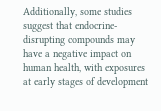Additionally, some studies suggest that endocrine-disrupting compounds may have a negative impact on human health, with exposures at early stages of development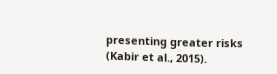presenting greater risks (Kabir et al., 2015).